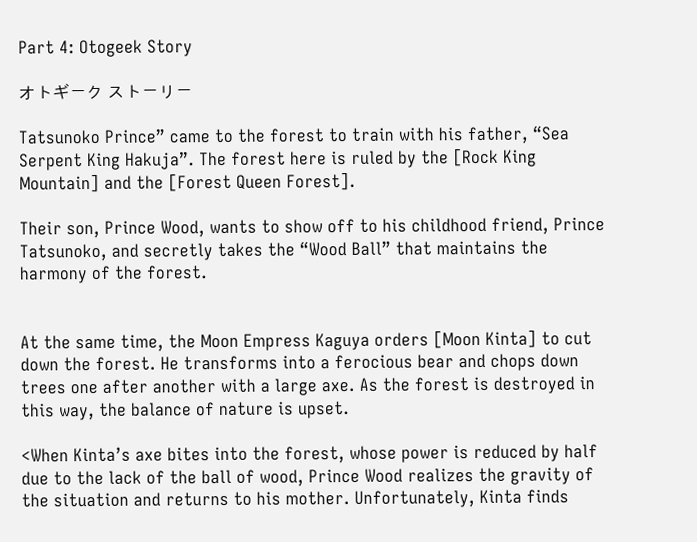Part 4: Otogeek Story

オトギーク ストーリー

Tatsunoko Prince” came to the forest to train with his father, “Sea Serpent King Hakuja”. The forest here is ruled by the [Rock King Mountain] and the [Forest Queen Forest].

Their son, Prince Wood, wants to show off to his childhood friend, Prince Tatsunoko, and secretly takes the “Wood Ball” that maintains the harmony of the forest.


At the same time, the Moon Empress Kaguya orders [Moon Kinta] to cut down the forest. He transforms into a ferocious bear and chops down trees one after another with a large axe. As the forest is destroyed in this way, the balance of nature is upset.

<When Kinta’s axe bites into the forest, whose power is reduced by half due to the lack of the ball of wood, Prince Wood realizes the gravity of the situation and returns to his mother. Unfortunately, Kinta finds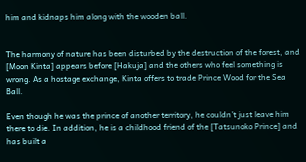him and kidnaps him along with the wooden ball.


The harmony of nature has been disturbed by the destruction of the forest, and [Moon Kinta] appears before [Hakuja] and the others who feel something is wrong. As a hostage exchange, Kinta offers to trade Prince Wood for the Sea Ball.

Even though he was the prince of another territory, he couldn’t just leave him there to die. In addition, he is a childhood friend of the [Tatsunoko Prince] and has built a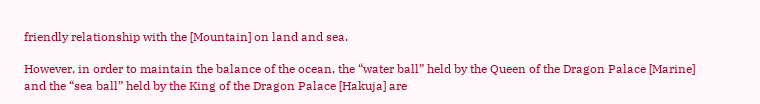friendly relationship with the [Mountain] on land and sea.

However, in order to maintain the balance of the ocean, the “water ball” held by the Queen of the Dragon Palace [Marine] and the “sea ball” held by the King of the Dragon Palace [Hakuja] are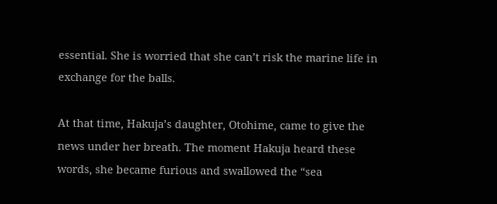essential. She is worried that she can’t risk the marine life in exchange for the balls.

At that time, Hakuja’s daughter, Otohime, came to give the news under her breath. The moment Hakuja heard these words, she became furious and swallowed the “sea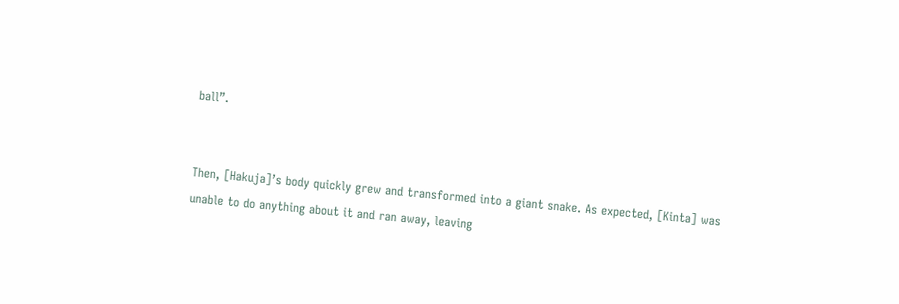ball”.


Then, [Hakuja]’s body quickly grew and transformed into a giant snake. As expected, [Kinta] was unable to do anything about it and ran away, leaving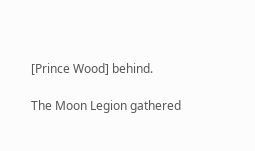[Prince Wood] behind.

The Moon Legion gathered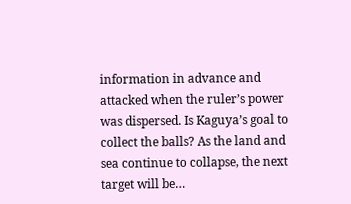information in advance and attacked when the ruler’s power was dispersed. Is Kaguya’s goal to collect the balls? As the land and sea continue to collapse, the next target will be…